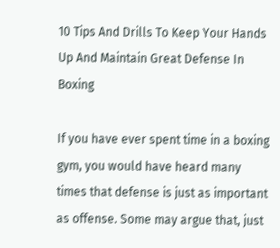10 Tips And Drills To Keep Your Hands Up And Maintain Great Defense In Boxing

If you have ever spent time in a boxing gym, you would have heard many times that defense is just as important as offense. Some may argue that, just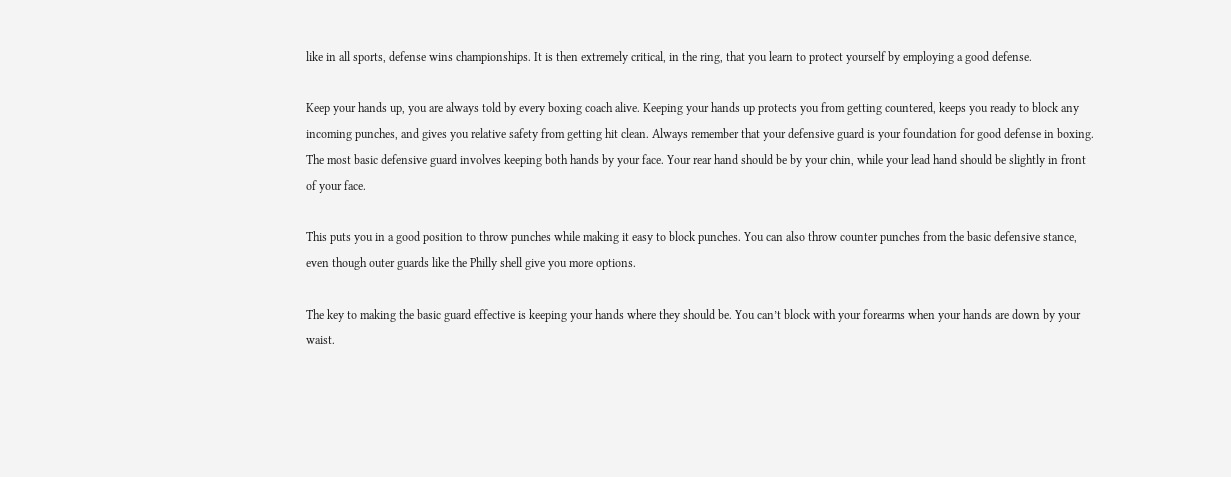like in all sports, defense wins championships. It is then extremely critical, in the ring, that you learn to protect yourself by employing a good defense.

Keep your hands up, you are always told by every boxing coach alive. Keeping your hands up protects you from getting countered, keeps you ready to block any incoming punches, and gives you relative safety from getting hit clean. Always remember that your defensive guard is your foundation for good defense in boxing. The most basic defensive guard involves keeping both hands by your face. Your rear hand should be by your chin, while your lead hand should be slightly in front of your face.

This puts you in a good position to throw punches while making it easy to block punches. You can also throw counter punches from the basic defensive stance, even though outer guards like the Philly shell give you more options.

The key to making the basic guard effective is keeping your hands where they should be. You can’t block with your forearms when your hands are down by your waist.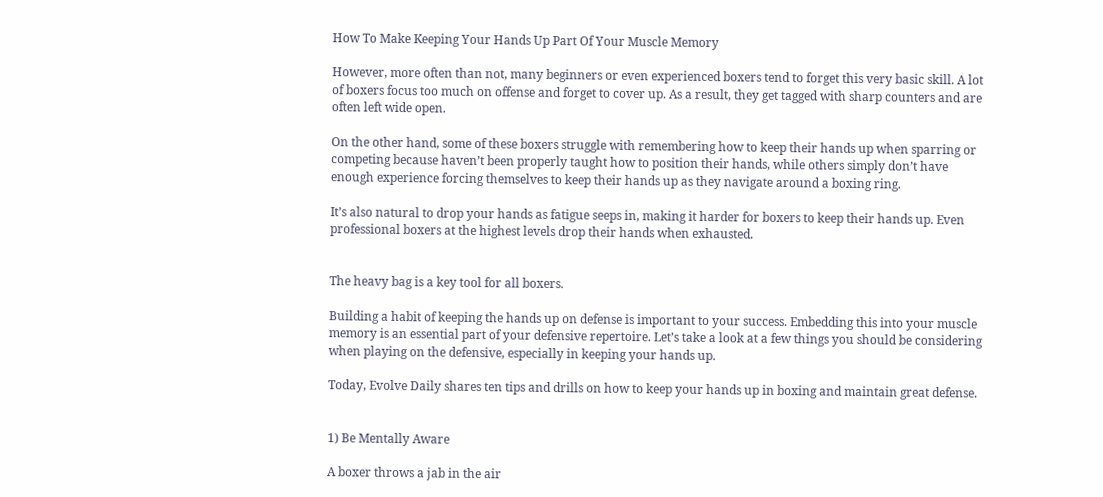How To Make Keeping Your Hands Up Part Of Your Muscle Memory

However, more often than not, many beginners or even experienced boxers tend to forget this very basic skill. A lot of boxers focus too much on offense and forget to cover up. As a result, they get tagged with sharp counters and are often left wide open.

On the other hand, some of these boxers struggle with remembering how to keep their hands up when sparring or competing because haven’t been properly taught how to position their hands, while others simply don’t have enough experience forcing themselves to keep their hands up as they navigate around a boxing ring.

It’s also natural to drop your hands as fatigue seeps in, making it harder for boxers to keep their hands up. Even professional boxers at the highest levels drop their hands when exhausted.


The heavy bag is a key tool for all boxers.

Building a habit of keeping the hands up on defense is important to your success. Embedding this into your muscle memory is an essential part of your defensive repertoire. Let’s take a look at a few things you should be considering when playing on the defensive, especially in keeping your hands up.

Today, Evolve Daily shares ten tips and drills on how to keep your hands up in boxing and maintain great defense.


1) Be Mentally Aware

A boxer throws a jab in the air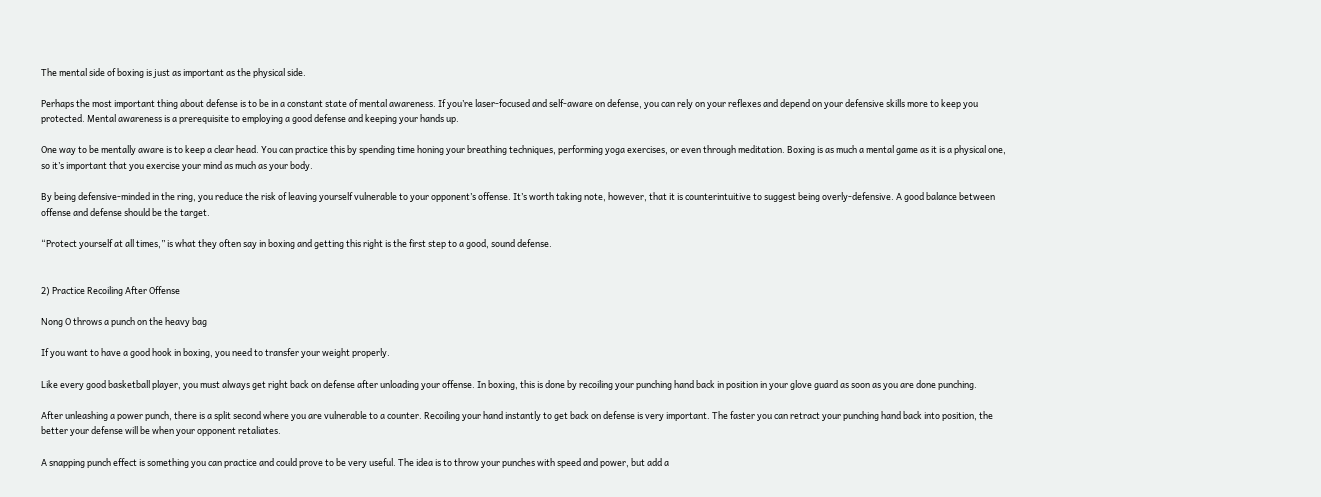The mental side of boxing is just as important as the physical side.

Perhaps the most important thing about defense is to be in a constant state of mental awareness. If you’re laser-focused and self-aware on defense, you can rely on your reflexes and depend on your defensive skills more to keep you protected. Mental awareness is a prerequisite to employing a good defense and keeping your hands up.

One way to be mentally aware is to keep a clear head. You can practice this by spending time honing your breathing techniques, performing yoga exercises, or even through meditation. Boxing is as much a mental game as it is a physical one, so it’s important that you exercise your mind as much as your body.

By being defensive-minded in the ring, you reduce the risk of leaving yourself vulnerable to your opponent’s offense. It’s worth taking note, however, that it is counterintuitive to suggest being overly-defensive. A good balance between offense and defense should be the target.

“Protect yourself at all times,” is what they often say in boxing and getting this right is the first step to a good, sound defense.


2) Practice Recoiling After Offense

Nong O throws a punch on the heavy bag

If you want to have a good hook in boxing, you need to transfer your weight properly.

Like every good basketball player, you must always get right back on defense after unloading your offense. In boxing, this is done by recoiling your punching hand back in position in your glove guard as soon as you are done punching.

After unleashing a power punch, there is a split second where you are vulnerable to a counter. Recoiling your hand instantly to get back on defense is very important. The faster you can retract your punching hand back into position, the better your defense will be when your opponent retaliates.

A snapping punch effect is something you can practice and could prove to be very useful. The idea is to throw your punches with speed and power, but add a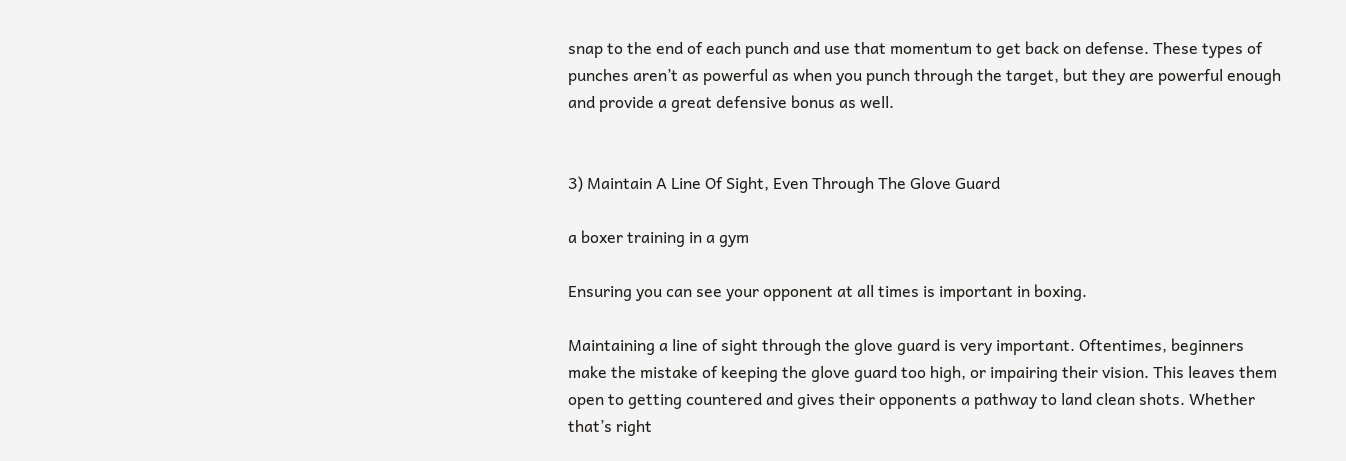snap to the end of each punch and use that momentum to get back on defense. These types of punches aren’t as powerful as when you punch through the target, but they are powerful enough and provide a great defensive bonus as well.


3) Maintain A Line Of Sight, Even Through The Glove Guard

a boxer training in a gym

Ensuring you can see your opponent at all times is important in boxing.

Maintaining a line of sight through the glove guard is very important. Oftentimes, beginners make the mistake of keeping the glove guard too high, or impairing their vision. This leaves them open to getting countered and gives their opponents a pathway to land clean shots. Whether that’s right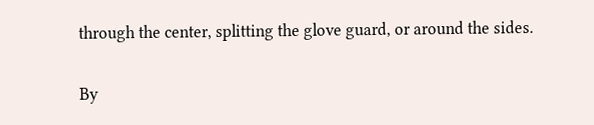through the center, splitting the glove guard, or around the sides.

By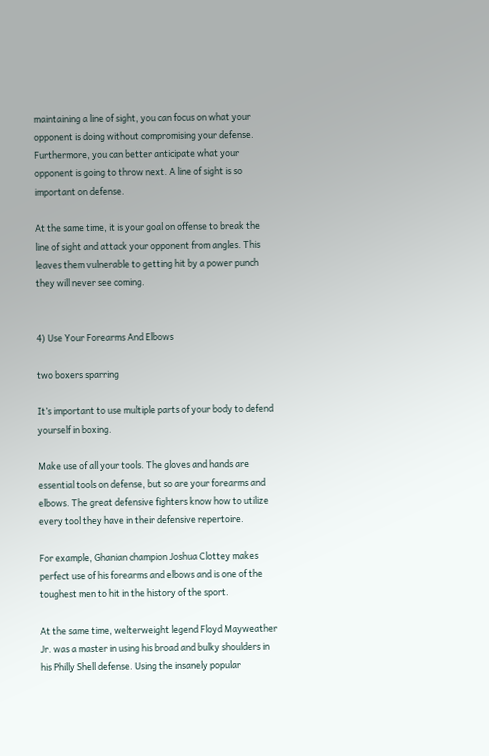maintaining a line of sight, you can focus on what your opponent is doing without compromising your defense. Furthermore, you can better anticipate what your opponent is going to throw next. A line of sight is so important on defense.

At the same time, it is your goal on offense to break the line of sight and attack your opponent from angles. This leaves them vulnerable to getting hit by a power punch they will never see coming.


4) Use Your Forearms And Elbows

two boxers sparring

It’s important to use multiple parts of your body to defend yourself in boxing.

Make use of all your tools. The gloves and hands are essential tools on defense, but so are your forearms and elbows. The great defensive fighters know how to utilize every tool they have in their defensive repertoire.

For example, Ghanian champion Joshua Clottey makes perfect use of his forearms and elbows and is one of the toughest men to hit in the history of the sport.

At the same time, welterweight legend Floyd Mayweather Jr. was a master in using his broad and bulky shoulders in his Philly Shell defense. Using the insanely popular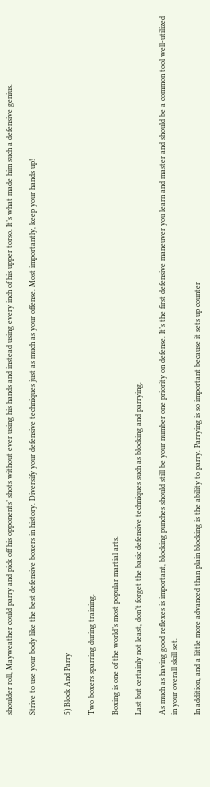shoulder roll, Mayweather could parry and pick off his opponents’ shots without ever using his hands and instead using every inch of his upper torso. It’s what made him such a defensive genius.

Strive to use your body like the best defensive boxers in history. Diversify your defensive techniques just as much as your offense. Most importantly, keep your hands up!


5) Block And Parry

Two boxers sparring during training.

Boxing is one of the world’s most popular martial arts.

Last but certainly not least, don’t forget the basic defensive techniques such as blocking and parrying.

As much as having good reflexes is important, blocking punches should still be your number one priority on defense. It’s the first defensive maneuver you learn and master and should be a common tool well-utilized in your overall skill set.

In addition, and a little more advanced than plain blocking is the ability to parry. Parrying is so important because it sets up counter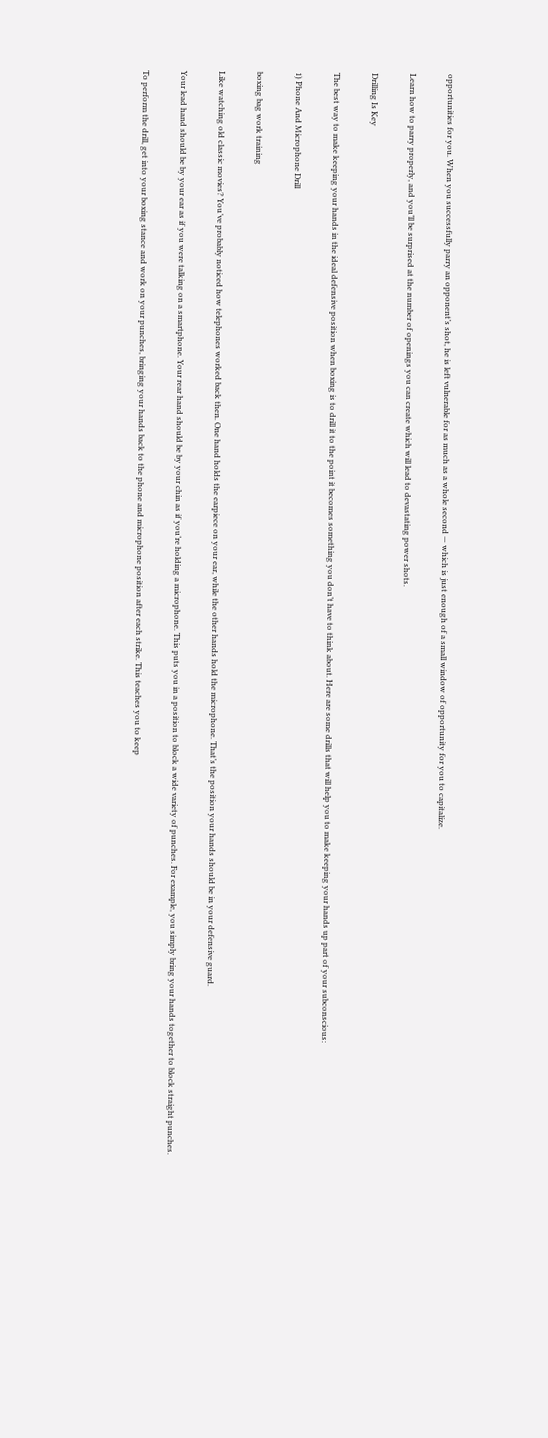opportunities for you. When you successfully parry an opponent’s shot, he is left vulnerable for as much as a whole second — which is just enough of a small window of opportunity for you to capitalize.

Learn how to parry properly, and you’ll be surprised at the number of openings you can create which will lead to devastating power shots.

Drilling Is Key

The best way to make keeping your hands in the ideal defensive position when boxing is to drill it to the point it becomes something you don’t have to think about. Here are some drills that will help you to make keeping your hands up part of your subconscious:

1) Phone And Microphone Drill

boxing bag work training

Like watching old classic movies? You’ve probably noticed how telephones worked back then. One hand holds the earpiece on your ear, while the other hands hold the microphone. That’s the position your hands should be in your defensive guard.

Your lead hand should be by your ear as if you were talking on a smartphone. Your rear hand should be by your chin as if you’re holding a microphone. This puts you in a position to block a wide variety of punches. For example, you simply bring your hands together to block straight punches.

To perform the drill, get into your boxing stance and work on your punches, bringing your hands back to the phone and microphone position after each strike. This teaches you to keep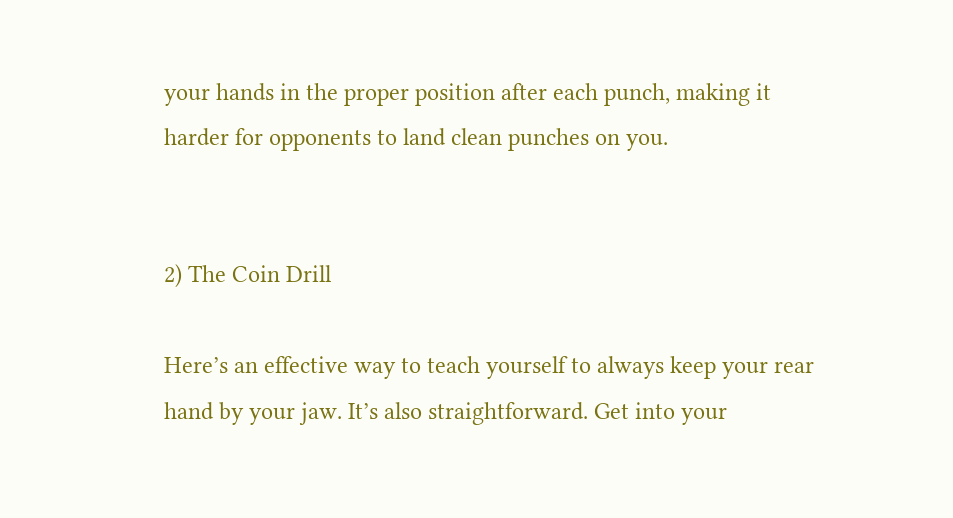your hands in the proper position after each punch, making it harder for opponents to land clean punches on you.


2) The Coin Drill

Here’s an effective way to teach yourself to always keep your rear hand by your jaw. It’s also straightforward. Get into your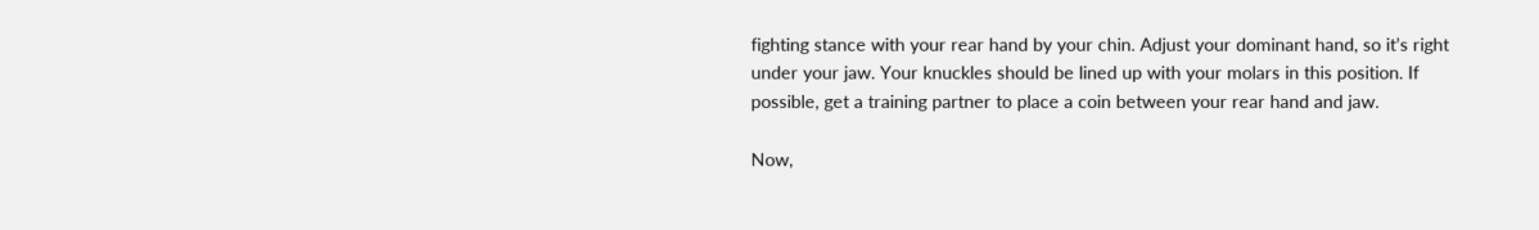fighting stance with your rear hand by your chin. Adjust your dominant hand, so it’s right under your jaw. Your knuckles should be lined up with your molars in this position. If possible, get a training partner to place a coin between your rear hand and jaw.

Now,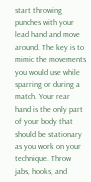start throwing punches with your lead hand and move around. The key is to mimic the movements you would use while sparring or during a match. Your rear hand is the only part of your body that should be stationary as you work on your technique. Throw jabs, hooks, and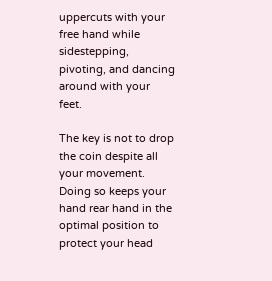uppercuts with your free hand while sidestepping, pivoting, and dancing around with your feet.

The key is not to drop the coin despite all your movement. Doing so keeps your hand rear hand in the optimal position to protect your head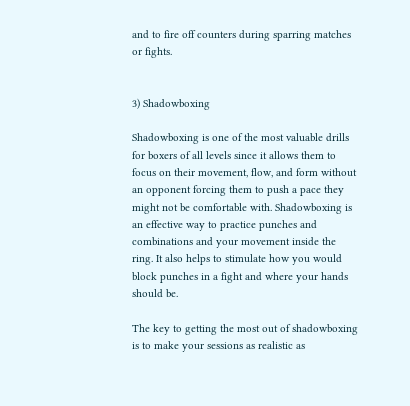and to fire off counters during sparring matches or fights.


3) Shadowboxing

Shadowboxing is one of the most valuable drills for boxers of all levels since it allows them to focus on their movement, flow, and form without an opponent forcing them to push a pace they might not be comfortable with. Shadowboxing is an effective way to practice punches and combinations and your movement inside the ring. It also helps to stimulate how you would block punches in a fight and where your hands should be.

The key to getting the most out of shadowboxing is to make your sessions as realistic as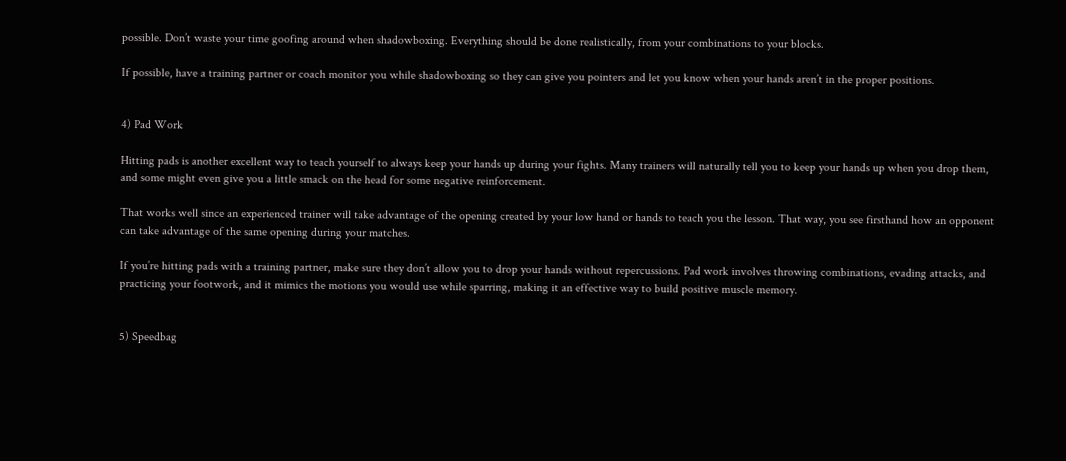possible. Don’t waste your time goofing around when shadowboxing. Everything should be done realistically, from your combinations to your blocks.

If possible, have a training partner or coach monitor you while shadowboxing so they can give you pointers and let you know when your hands aren’t in the proper positions.


4) Pad Work

Hitting pads is another excellent way to teach yourself to always keep your hands up during your fights. Many trainers will naturally tell you to keep your hands up when you drop them, and some might even give you a little smack on the head for some negative reinforcement.

That works well since an experienced trainer will take advantage of the opening created by your low hand or hands to teach you the lesson. That way, you see firsthand how an opponent can take advantage of the same opening during your matches.

If you’re hitting pads with a training partner, make sure they don’t allow you to drop your hands without repercussions. Pad work involves throwing combinations, evading attacks, and practicing your footwork, and it mimics the motions you would use while sparring, making it an effective way to build positive muscle memory.


5) Speedbag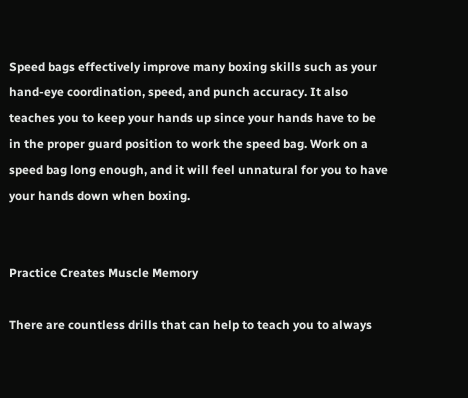Speed bags effectively improve many boxing skills such as your hand-eye coordination, speed, and punch accuracy. It also teaches you to keep your hands up since your hands have to be in the proper guard position to work the speed bag. Work on a speed bag long enough, and it will feel unnatural for you to have your hands down when boxing.


Practice Creates Muscle Memory

There are countless drills that can help to teach you to always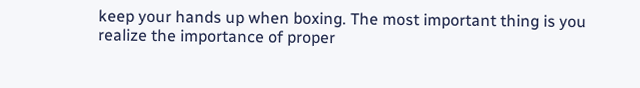keep your hands up when boxing. The most important thing is you realize the importance of proper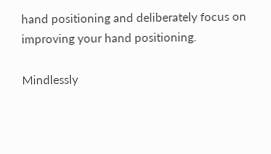hand positioning and deliberately focus on improving your hand positioning.

Mindlessly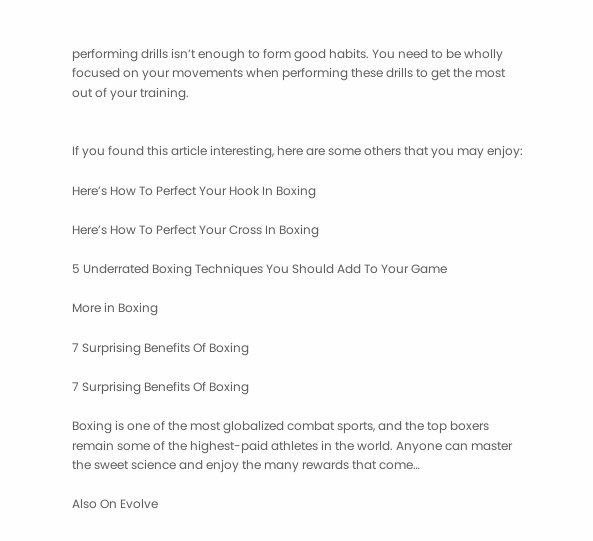performing drills isn’t enough to form good habits. You need to be wholly focused on your movements when performing these drills to get the most out of your training.


If you found this article interesting, here are some others that you may enjoy:

Here’s How To Perfect Your Hook In Boxing

Here’s How To Perfect Your Cross In Boxing

5 Underrated Boxing Techniques You Should Add To Your Game

More in Boxing

7 Surprising Benefits Of Boxing

7 Surprising Benefits Of Boxing

Boxing is one of the most globalized combat sports, and the top boxers remain some of the highest-paid athletes in the world. Anyone can master the sweet science and enjoy the many rewards that come…

Also On Evolve